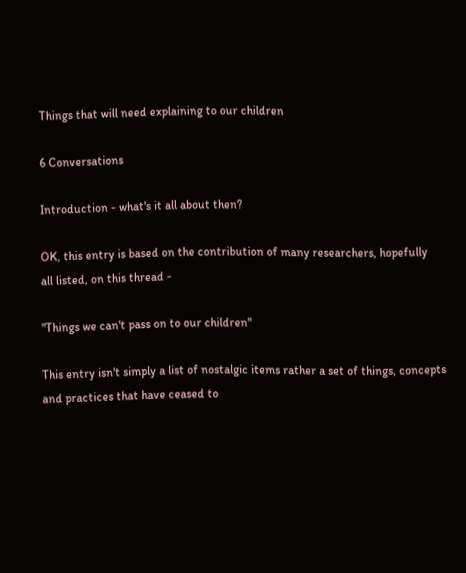Things that will need explaining to our children

6 Conversations

Introduction - what's it all about then?

OK, this entry is based on the contribution of many researchers, hopefully
all listed, on this thread -

"Things we can't pass on to our children"

This entry isn't simply a list of nostalgic items rather a set of things, concepts
and practices that have ceased to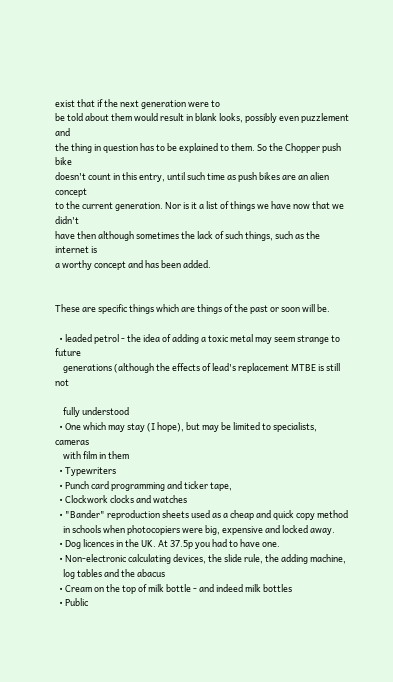exist that if the next generation were to
be told about them would result in blank looks, possibly even puzzlement and
the thing in question has to be explained to them. So the Chopper push bike
doesn't count in this entry, until such time as push bikes are an alien concept
to the current generation. Nor is it a list of things we have now that we didn't
have then although sometimes the lack of such things, such as the internet is
a worthy concept and has been added.


These are specific things which are things of the past or soon will be.

  • leaded petrol - the idea of adding a toxic metal may seem strange to future
    generations (although the effects of lead's replacement MTBE is still not

    fully understood
  • One which may stay (I hope), but may be limited to specialists, cameras
    with film in them
  • Typewriters
  • Punch card programming and ticker tape,
  • Clockwork clocks and watches
  • "Bander" reproduction sheets used as a cheap and quick copy method
    in schools when photocopiers were big, expensive and locked away.
  • Dog licences in the UK. At 37.5p you had to have one.
  • Non-electronic calculating devices, the slide rule, the adding machine,
    log tables and the abacus
  • Cream on the top of milk bottle - and indeed milk bottles
  • Public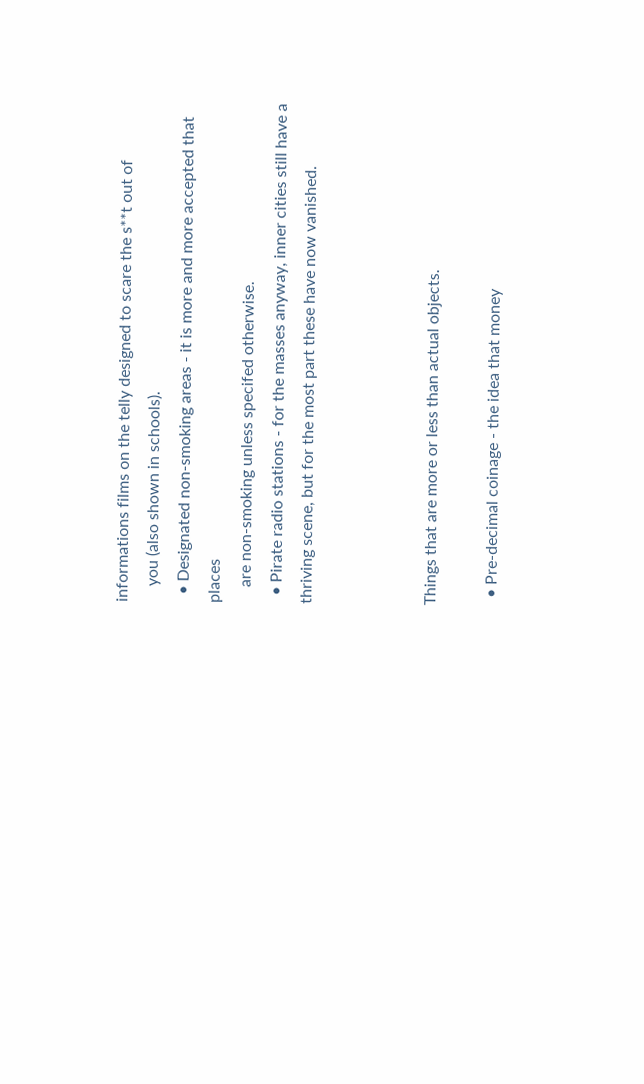informations films on the telly designed to scare the s**t out of
    you (also shown in schools).
  • Designated non-smoking areas - it is more and more accepted that places
    are non-smoking unless specifed otherwise.
  • Pirate radio stations - for the masses anyway, inner cities still have a thriving scene, but for the most part these have now vanished.



Things that are more or less than actual objects.

  • Pre-decimal coinage - the idea that money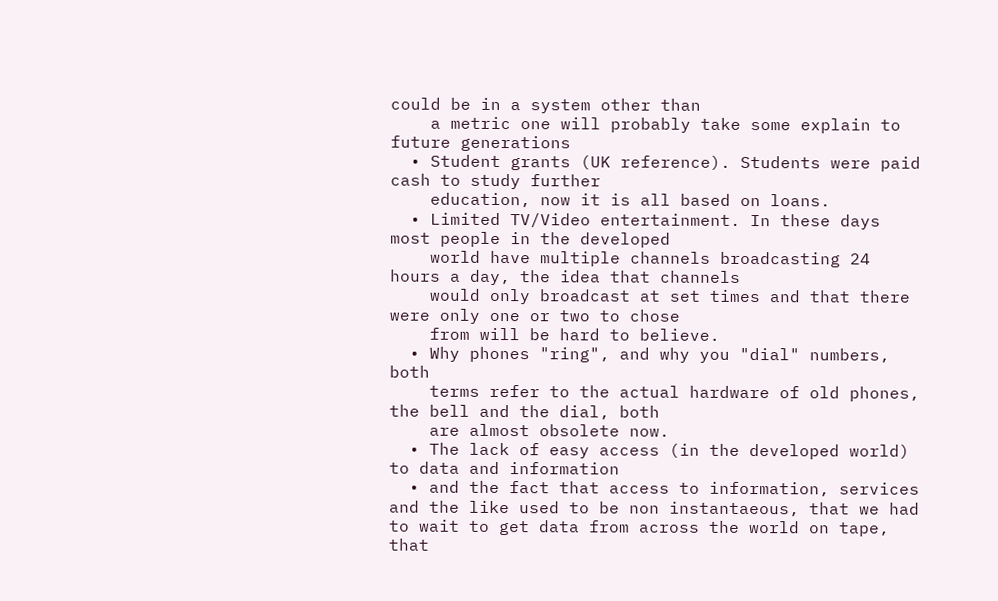could be in a system other than
    a metric one will probably take some explain to future generations
  • Student grants (UK reference). Students were paid cash to study further
    education, now it is all based on loans.
  • Limited TV/Video entertainment. In these days most people in the developed
    world have multiple channels broadcasting 24 hours a day, the idea that channels
    would only broadcast at set times and that there were only one or two to chose
    from will be hard to believe.
  • Why phones "ring", and why you "dial" numbers, both
    terms refer to the actual hardware of old phones, the bell and the dial, both
    are almost obsolete now.
  • The lack of easy access (in the developed world) to data and information
  • and the fact that access to information, services and the like used to be non instantaeous, that we had to wait to get data from across the world on tape, that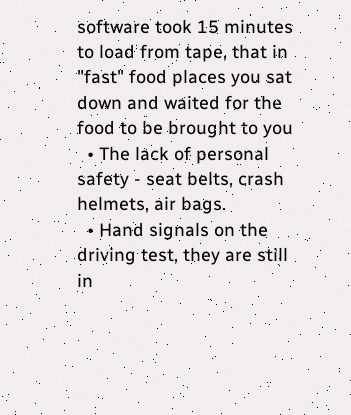software took 15 minutes to load from tape, that in "fast" food places you sat down and waited for the food to be brought to you
  • The lack of personal safety - seat belts, crash helmets, air bags.
  • Hand signals on the driving test, they are still in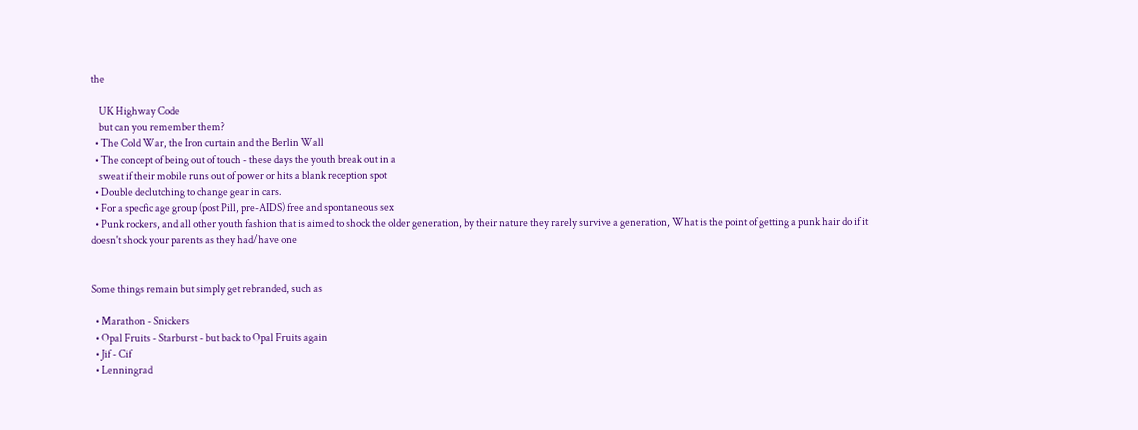the

    UK Highway Code
    but can you remember them?
  • The Cold War, the Iron curtain and the Berlin Wall
  • The concept of being out of touch - these days the youth break out in a
    sweat if their mobile runs out of power or hits a blank reception spot
  • Double declutching to change gear in cars.
  • For a specfic age group (post Pill, pre-AIDS) free and spontaneous sex
  • Punk rockers, and all other youth fashion that is aimed to shock the older generation, by their nature they rarely survive a generation, What is the point of getting a punk hair do if it doesn't shock your parents as they had/have one


Some things remain but simply get rebranded, such as

  • Marathon - Snickers
  • Opal Fruits - Starburst - but back to Opal Fruits again
  • Jif - Cif
  • Lenningrad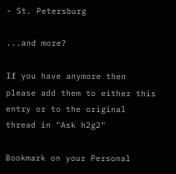- St. Petersburg

...and more?

If you have anymore then please add them to either this entry or to the original thread in "Ask h2g2"

Bookmark on your Personal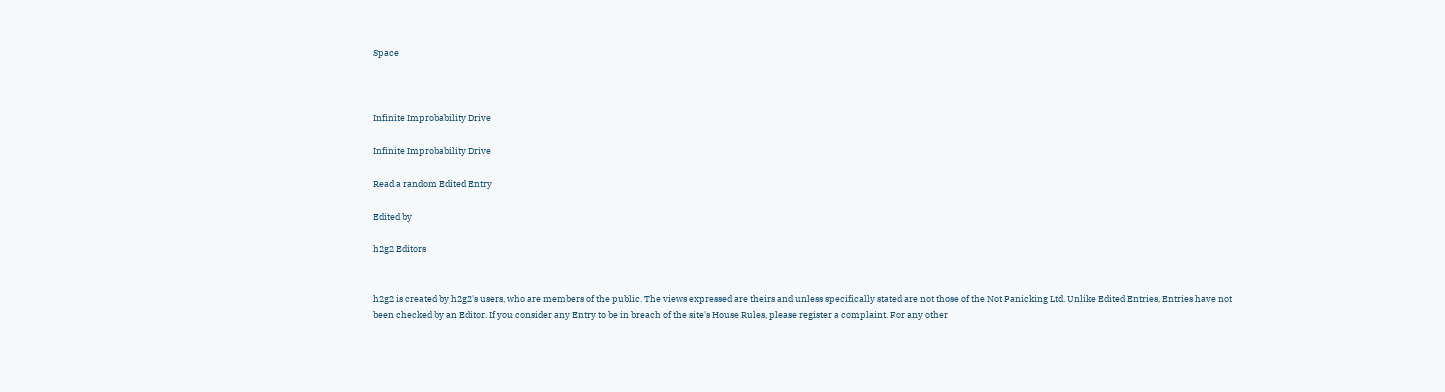Space



Infinite Improbability Drive

Infinite Improbability Drive

Read a random Edited Entry

Edited by

h2g2 Editors


h2g2 is created by h2g2's users, who are members of the public. The views expressed are theirs and unless specifically stated are not those of the Not Panicking Ltd. Unlike Edited Entries, Entries have not been checked by an Editor. If you consider any Entry to be in breach of the site's House Rules, please register a complaint. For any other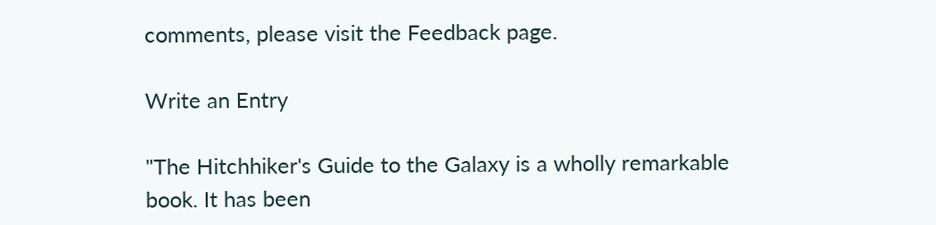comments, please visit the Feedback page.

Write an Entry

"The Hitchhiker's Guide to the Galaxy is a wholly remarkable book. It has been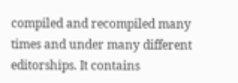compiled and recompiled many times and under many different editorships. It contains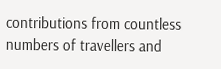contributions from countless numbers of travellers and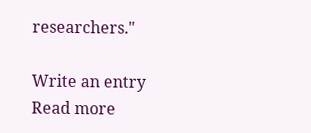researchers."

Write an entry
Read more